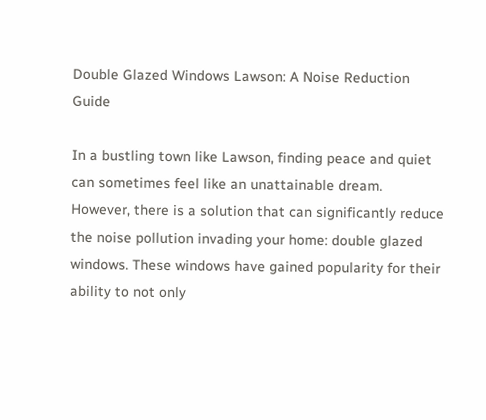Double Glazed Windows Lawson: A Noise Reduction Guide

In a bustling town like Lawson, finding peace and quiet can sometimes feel like an unattainable dream. However, there is a solution that can significantly reduce the noise pollution invading your home: double glazed windows. These windows have gained popularity for their ability to not only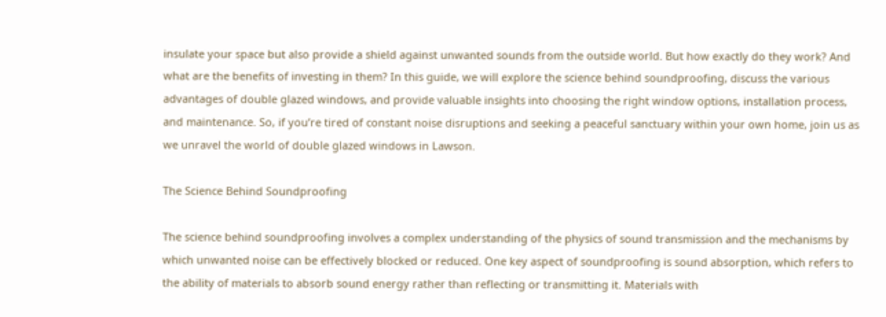insulate your space but also provide a shield against unwanted sounds from the outside world. But how exactly do they work? And what are the benefits of investing in them? In this guide, we will explore the science behind soundproofing, discuss the various advantages of double glazed windows, and provide valuable insights into choosing the right window options, installation process, and maintenance. So, if you’re tired of constant noise disruptions and seeking a peaceful sanctuary within your own home, join us as we unravel the world of double glazed windows in Lawson.

The Science Behind Soundproofing

The science behind soundproofing involves a complex understanding of the physics of sound transmission and the mechanisms by which unwanted noise can be effectively blocked or reduced. One key aspect of soundproofing is sound absorption, which refers to the ability of materials to absorb sound energy rather than reflecting or transmitting it. Materials with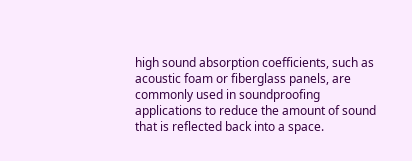high sound absorption coefficients, such as acoustic foam or fiberglass panels, are commonly used in soundproofing applications to reduce the amount of sound that is reflected back into a space.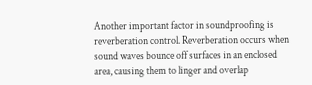Another important factor in soundproofing is reverberation control. Reverberation occurs when sound waves bounce off surfaces in an enclosed area, causing them to linger and overlap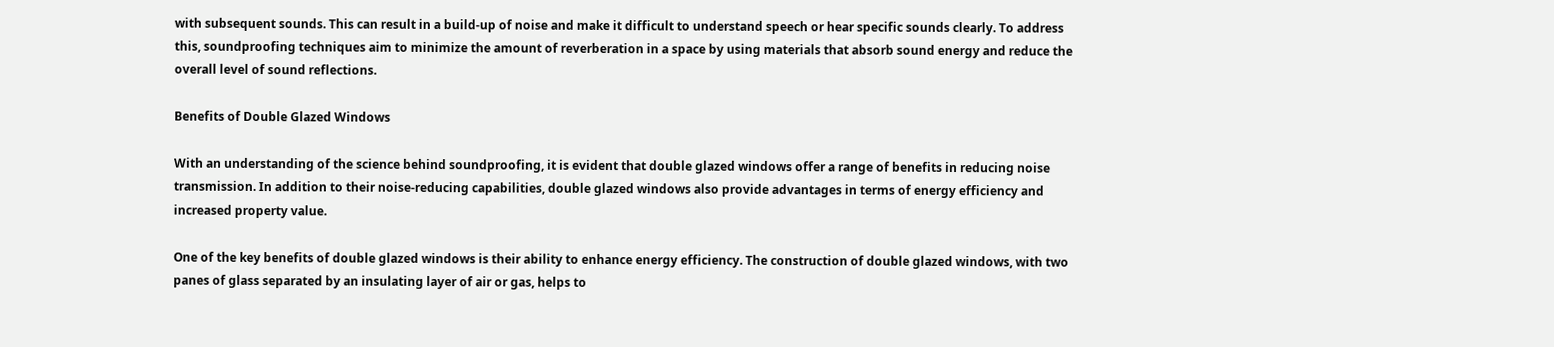with subsequent sounds. This can result in a build-up of noise and make it difficult to understand speech or hear specific sounds clearly. To address this, soundproofing techniques aim to minimize the amount of reverberation in a space by using materials that absorb sound energy and reduce the overall level of sound reflections.

Benefits of Double Glazed Windows

With an understanding of the science behind soundproofing, it is evident that double glazed windows offer a range of benefits in reducing noise transmission. In addition to their noise-reducing capabilities, double glazed windows also provide advantages in terms of energy efficiency and increased property value.

One of the key benefits of double glazed windows is their ability to enhance energy efficiency. The construction of double glazed windows, with two panes of glass separated by an insulating layer of air or gas, helps to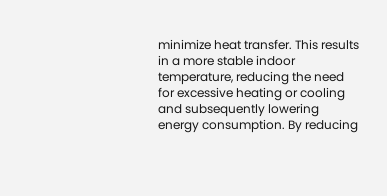minimize heat transfer. This results in a more stable indoor temperature, reducing the need for excessive heating or cooling and subsequently lowering energy consumption. By reducing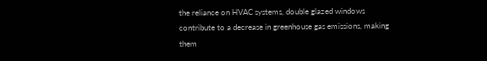the reliance on HVAC systems, double glazed windows contribute to a decrease in greenhouse gas emissions, making them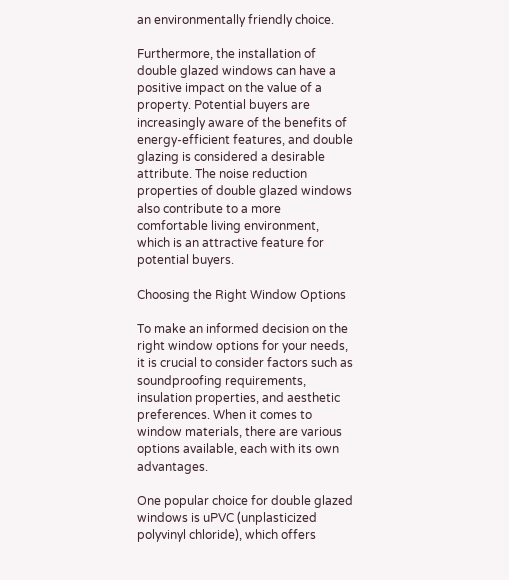an environmentally friendly choice.

Furthermore, the installation of double glazed windows can have a positive impact on the value of a property. Potential buyers are increasingly aware of the benefits of energy-efficient features, and double glazing is considered a desirable attribute. The noise reduction properties of double glazed windows also contribute to a more comfortable living environment, which is an attractive feature for potential buyers.

Choosing the Right Window Options

To make an informed decision on the right window options for your needs, it is crucial to consider factors such as soundproofing requirements, insulation properties, and aesthetic preferences. When it comes to window materials, there are various options available, each with its own advantages.

One popular choice for double glazed windows is uPVC (unplasticized polyvinyl chloride), which offers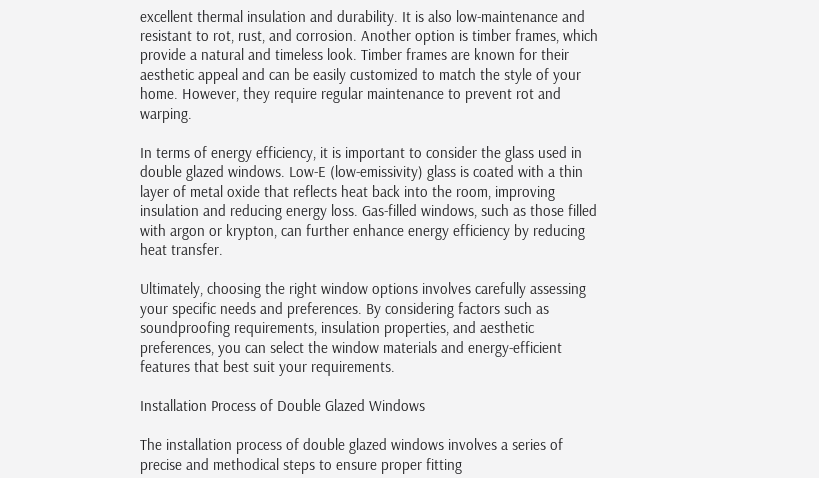excellent thermal insulation and durability. It is also low-maintenance and resistant to rot, rust, and corrosion. Another option is timber frames, which provide a natural and timeless look. Timber frames are known for their aesthetic appeal and can be easily customized to match the style of your home. However, they require regular maintenance to prevent rot and warping.

In terms of energy efficiency, it is important to consider the glass used in double glazed windows. Low-E (low-emissivity) glass is coated with a thin layer of metal oxide that reflects heat back into the room, improving insulation and reducing energy loss. Gas-filled windows, such as those filled with argon or krypton, can further enhance energy efficiency by reducing heat transfer.

Ultimately, choosing the right window options involves carefully assessing your specific needs and preferences. By considering factors such as soundproofing requirements, insulation properties, and aesthetic preferences, you can select the window materials and energy-efficient features that best suit your requirements.

Installation Process of Double Glazed Windows

The installation process of double glazed windows involves a series of precise and methodical steps to ensure proper fitting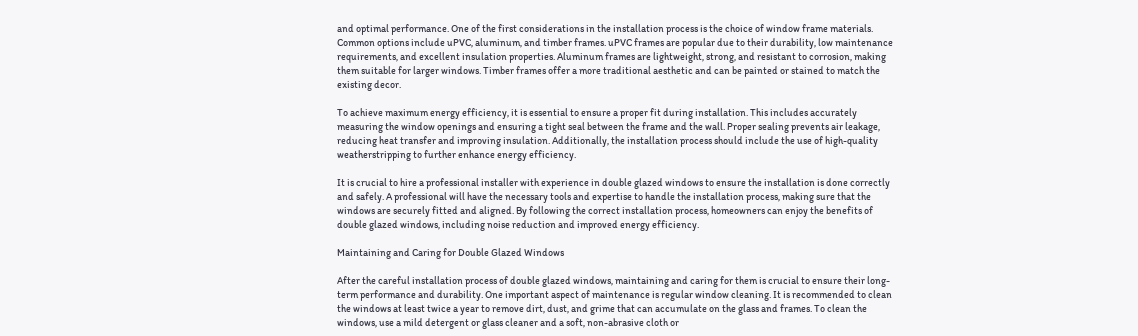and optimal performance. One of the first considerations in the installation process is the choice of window frame materials. Common options include uPVC, aluminum, and timber frames. uPVC frames are popular due to their durability, low maintenance requirements, and excellent insulation properties. Aluminum frames are lightweight, strong, and resistant to corrosion, making them suitable for larger windows. Timber frames offer a more traditional aesthetic and can be painted or stained to match the existing decor.

To achieve maximum energy efficiency, it is essential to ensure a proper fit during installation. This includes accurately measuring the window openings and ensuring a tight seal between the frame and the wall. Proper sealing prevents air leakage, reducing heat transfer and improving insulation. Additionally, the installation process should include the use of high-quality weatherstripping to further enhance energy efficiency.

It is crucial to hire a professional installer with experience in double glazed windows to ensure the installation is done correctly and safely. A professional will have the necessary tools and expertise to handle the installation process, making sure that the windows are securely fitted and aligned. By following the correct installation process, homeowners can enjoy the benefits of double glazed windows, including noise reduction and improved energy efficiency.

Maintaining and Caring for Double Glazed Windows

After the careful installation process of double glazed windows, maintaining and caring for them is crucial to ensure their long-term performance and durability. One important aspect of maintenance is regular window cleaning. It is recommended to clean the windows at least twice a year to remove dirt, dust, and grime that can accumulate on the glass and frames. To clean the windows, use a mild detergent or glass cleaner and a soft, non-abrasive cloth or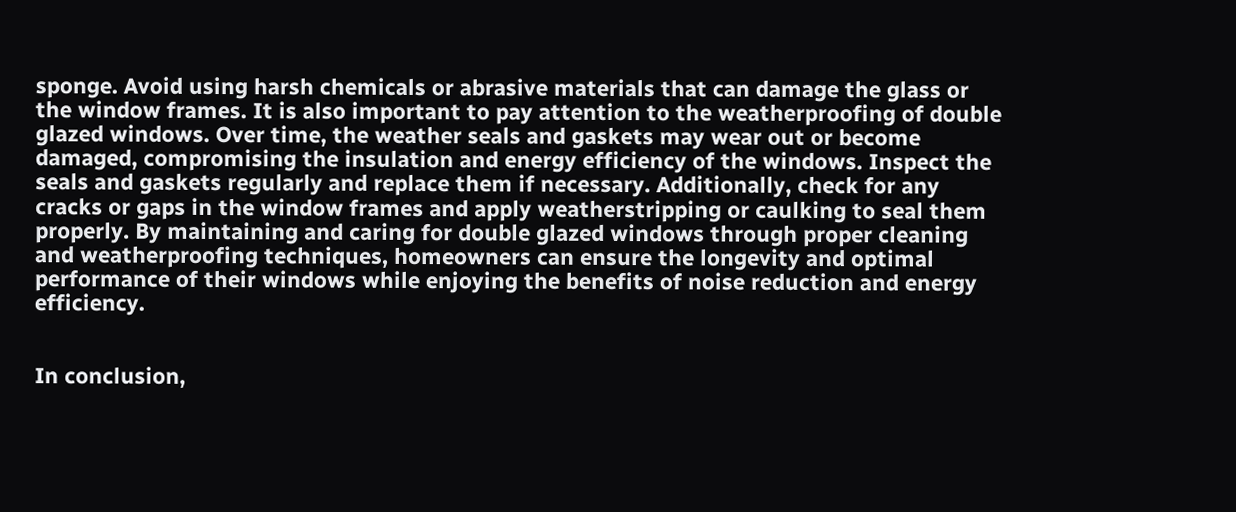sponge. Avoid using harsh chemicals or abrasive materials that can damage the glass or the window frames. It is also important to pay attention to the weatherproofing of double glazed windows. Over time, the weather seals and gaskets may wear out or become damaged, compromising the insulation and energy efficiency of the windows. Inspect the seals and gaskets regularly and replace them if necessary. Additionally, check for any cracks or gaps in the window frames and apply weatherstripping or caulking to seal them properly. By maintaining and caring for double glazed windows through proper cleaning and weatherproofing techniques, homeowners can ensure the longevity and optimal performance of their windows while enjoying the benefits of noise reduction and energy efficiency.


In conclusion,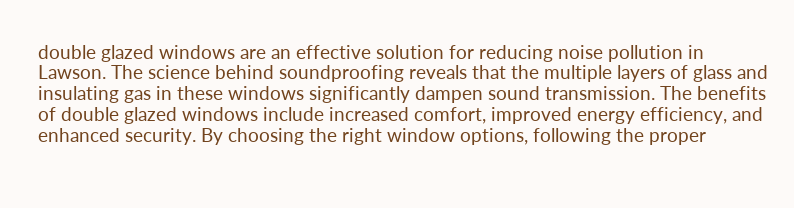double glazed windows are an effective solution for reducing noise pollution in Lawson. The science behind soundproofing reveals that the multiple layers of glass and insulating gas in these windows significantly dampen sound transmission. The benefits of double glazed windows include increased comfort, improved energy efficiency, and enhanced security. By choosing the right window options, following the proper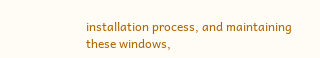installation process, and maintaining these windows,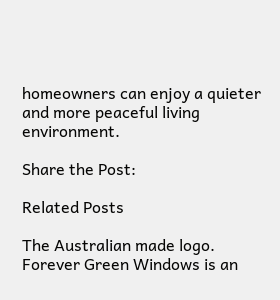homeowners can enjoy a quieter and more peaceful living environment.

Share the Post:

Related Posts

The Australian made logo.
Forever Green Windows is an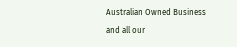Australian Owned Business and all our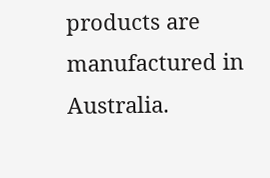products are manufactured in Australia.